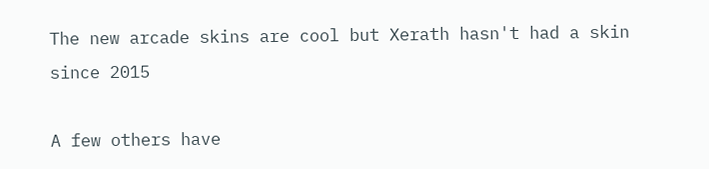The new arcade skins are cool but Xerath hasn't had a skin since 2015

A few others have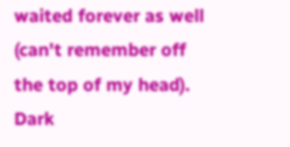waited forever as well (can't remember off the top of my head). Dark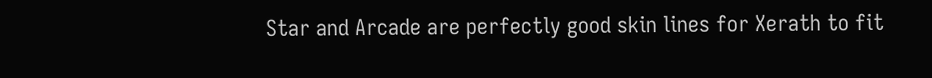Star and Arcade are perfectly good skin lines for Xerath to fit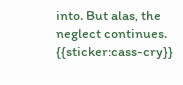into. But alas, the neglect continues. {{sticker:cass-cry}}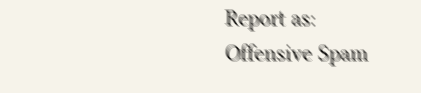Report as:
Offensive Spam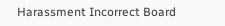Harassment Incorrect Board